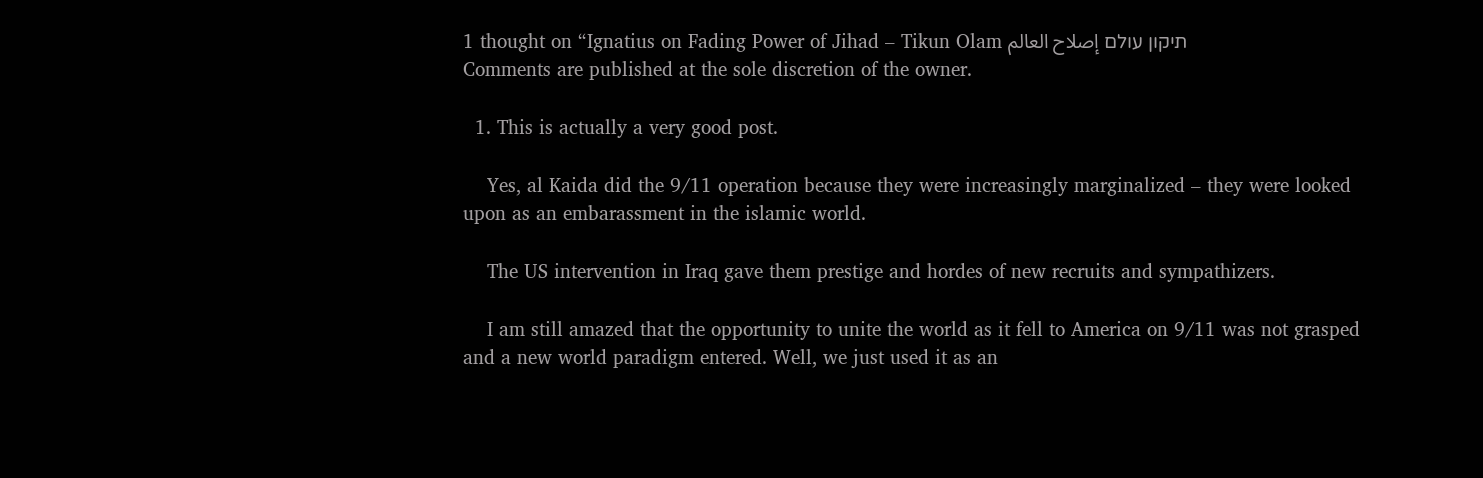1 thought on “Ignatius on Fading Power of Jihad – Tikun Olam תיקון עולם إصلاح العالم
Comments are published at the sole discretion of the owner.

  1. This is actually a very good post.

    Yes, al Kaida did the 9/11 operation because they were increasingly marginalized – they were looked upon as an embarassment in the islamic world.

    The US intervention in Iraq gave them prestige and hordes of new recruits and sympathizers.

    I am still amazed that the opportunity to unite the world as it fell to America on 9/11 was not grasped and a new world paradigm entered. Well, we just used it as an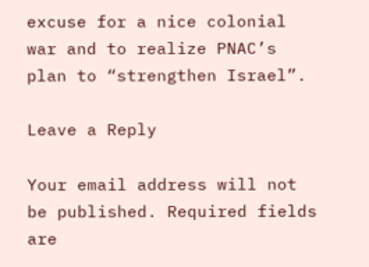excuse for a nice colonial war and to realize PNAC’s plan to “strengthen Israel”.

Leave a Reply

Your email address will not be published. Required fields are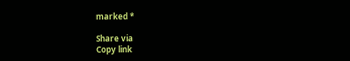marked *

Share via
Copy link